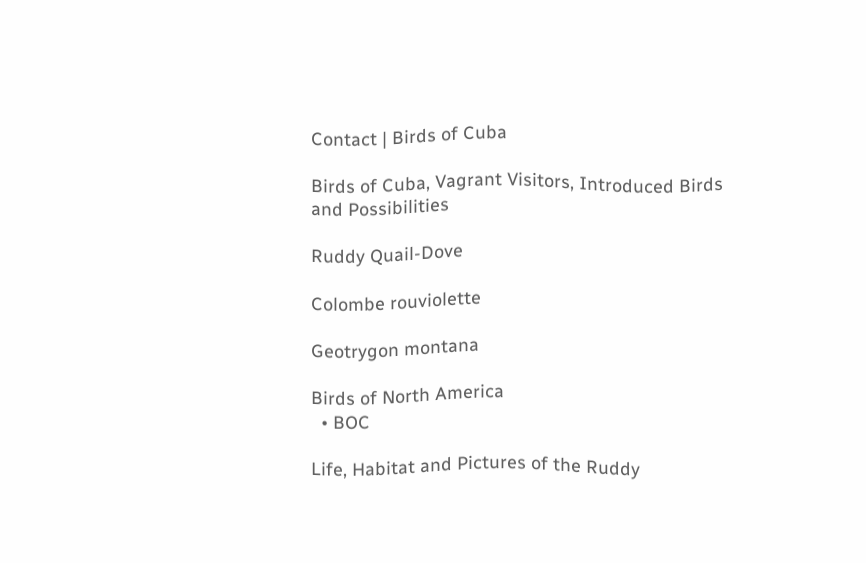Contact | Birds of Cuba

Birds of Cuba, Vagrant Visitors, Introduced Birds and Possibilities

Ruddy Quail-Dove

Colombe rouviolette

Geotrygon montana

Birds of North America
  • BOC

Life, Habitat and Pictures of the Ruddy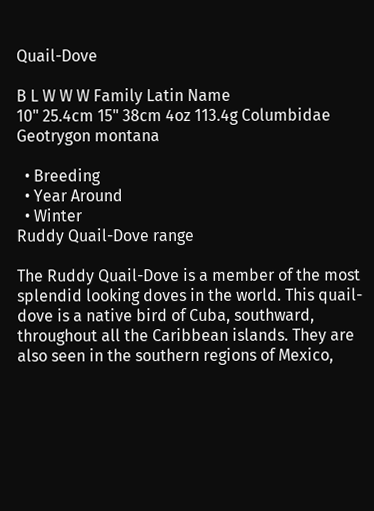Quail-Dove

B L W W W Family Latin Name
10" 25.4cm 15" 38cm 4oz 113.4g Columbidae Geotrygon montana

  • Breeding
  • Year Around
  • Winter
Ruddy Quail-Dove range

The Ruddy Quail-Dove is a member of the most splendid looking doves in the world. This quail-dove is a native bird of Cuba, southward, throughout all the Caribbean islands. They are also seen in the southern regions of Mexico,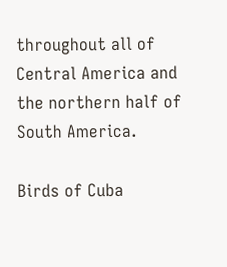throughout all of Central America and the northern half of South America.

Birds of Cuba